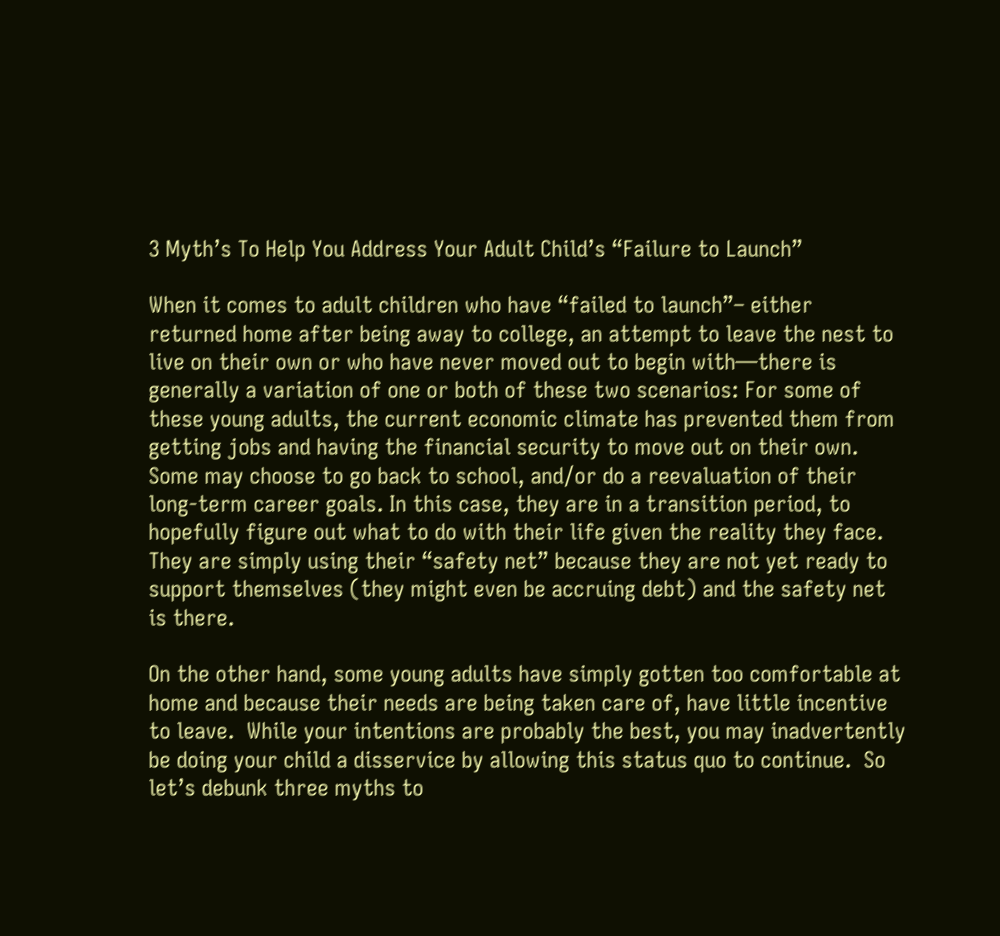3 Myth’s To Help You Address Your Adult Child’s “Failure to Launch”

When it comes to adult children who have “failed to launch”– either returned home after being away to college, an attempt to leave the nest to live on their own or who have never moved out to begin with—there is generally a variation of one or both of these two scenarios: For some of these young adults, the current economic climate has prevented them from getting jobs and having the financial security to move out on their own.  Some may choose to go back to school, and/or do a reevaluation of their long-term career goals. In this case, they are in a transition period, to hopefully figure out what to do with their life given the reality they face. They are simply using their “safety net” because they are not yet ready to support themselves (they might even be accruing debt) and the safety net is there.

On the other hand, some young adults have simply gotten too comfortable at home and because their needs are being taken care of, have little incentive to leave.  While your intentions are probably the best, you may inadvertently be doing your child a disservice by allowing this status quo to continue.  So let’s debunk three myths to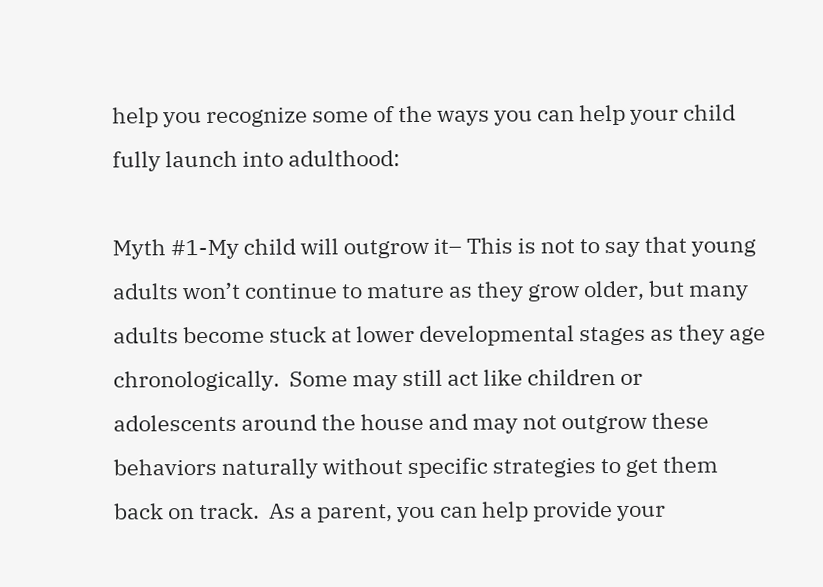help you recognize some of the ways you can help your child fully launch into adulthood:

Myth #1-My child will outgrow it– This is not to say that young adults won’t continue to mature as they grow older, but many adults become stuck at lower developmental stages as they age chronologically.  Some may still act like children or adolescents around the house and may not outgrow these behaviors naturally without specific strategies to get them back on track.  As a parent, you can help provide your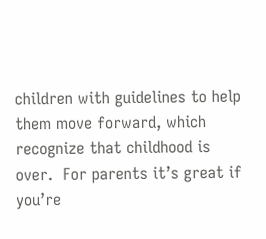children with guidelines to help them move forward, which recognize that childhood is over.  For parents it’s great if you’re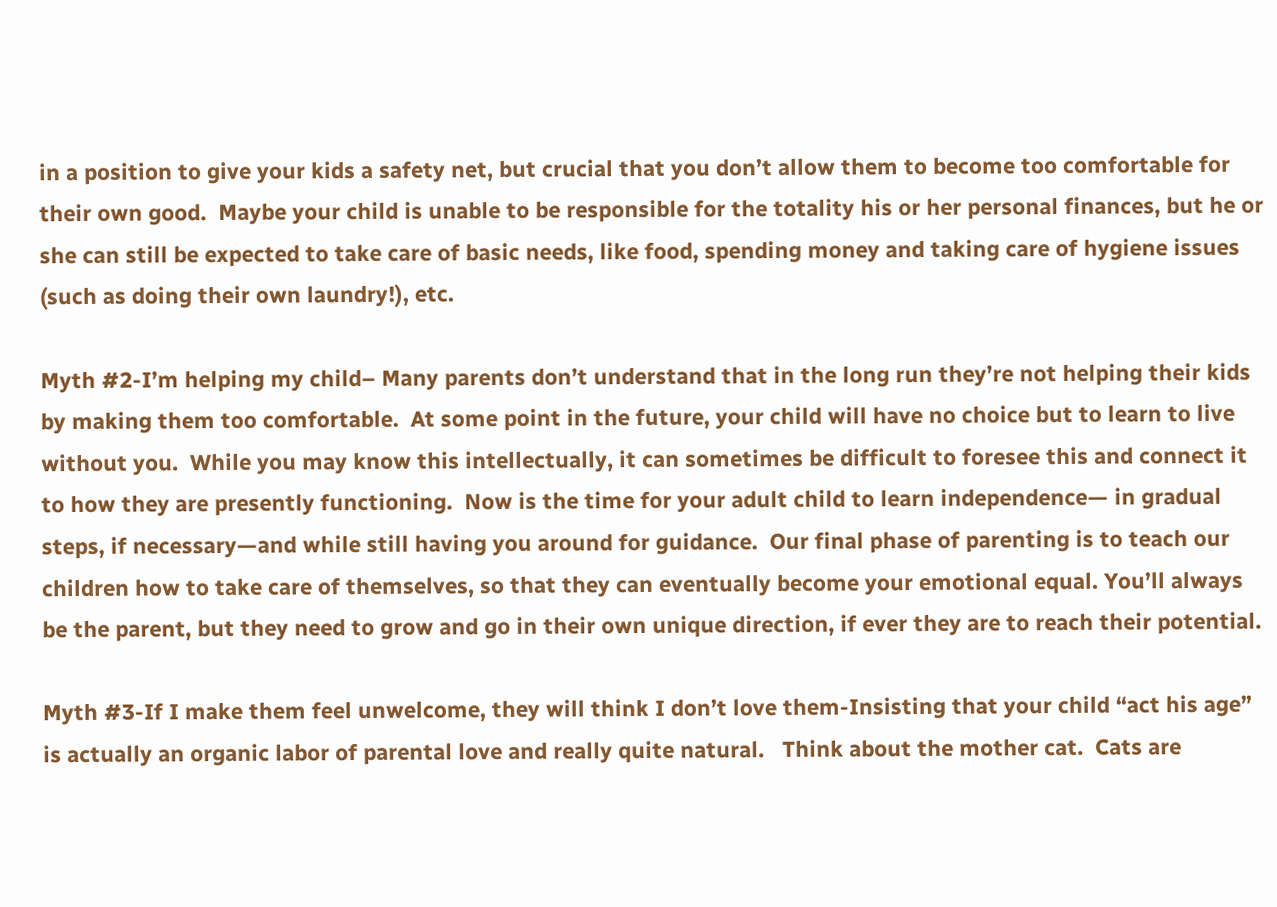in a position to give your kids a safety net, but crucial that you don’t allow them to become too comfortable for their own good.  Maybe your child is unable to be responsible for the totality his or her personal finances, but he or she can still be expected to take care of basic needs, like food, spending money and taking care of hygiene issues (such as doing their own laundry!), etc.

Myth #2-I’m helping my child– Many parents don’t understand that in the long run they’re not helping their kids by making them too comfortable.  At some point in the future, your child will have no choice but to learn to live without you.  While you may know this intellectually, it can sometimes be difficult to foresee this and connect it to how they are presently functioning.  Now is the time for your adult child to learn independence— in gradual steps, if necessary—and while still having you around for guidance.  Our final phase of parenting is to teach our children how to take care of themselves, so that they can eventually become your emotional equal. You’ll always be the parent, but they need to grow and go in their own unique direction, if ever they are to reach their potential.

Myth #3-If I make them feel unwelcome, they will think I don’t love them-Insisting that your child “act his age” is actually an organic labor of parental love and really quite natural.   Think about the mother cat.  Cats are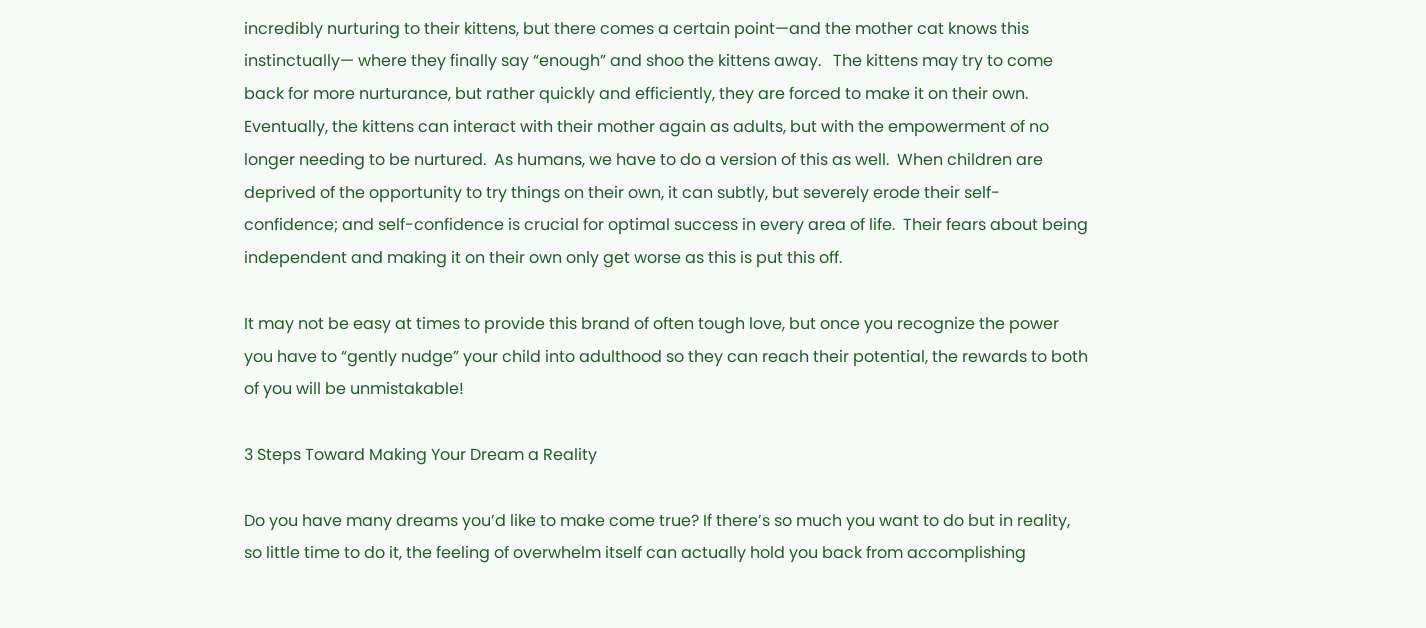incredibly nurturing to their kittens, but there comes a certain point—and the mother cat knows this instinctually— where they finally say “enough” and shoo the kittens away.   The kittens may try to come back for more nurturance, but rather quickly and efficiently, they are forced to make it on their own.  Eventually, the kittens can interact with their mother again as adults, but with the empowerment of no longer needing to be nurtured.  As humans, we have to do a version of this as well.  When children are deprived of the opportunity to try things on their own, it can subtly, but severely erode their self-confidence; and self-confidence is crucial for optimal success in every area of life.  Their fears about being independent and making it on their own only get worse as this is put this off.

It may not be easy at times to provide this brand of often tough love, but once you recognize the power you have to “gently nudge” your child into adulthood so they can reach their potential, the rewards to both of you will be unmistakable!

3 Steps Toward Making Your Dream a Reality

Do you have many dreams you’d like to make come true? If there’s so much you want to do but in reality, so little time to do it, the feeling of overwhelm itself can actually hold you back from accomplishing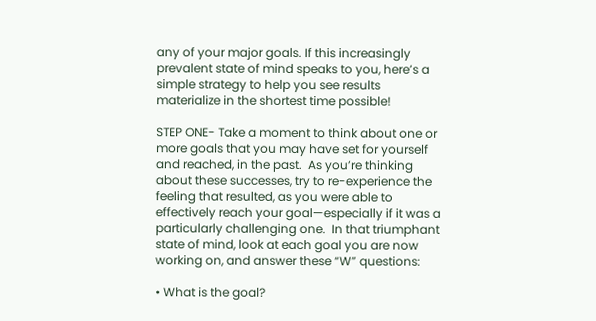any of your major goals. If this increasingly prevalent state of mind speaks to you, here’s a simple strategy to help you see results materialize in the shortest time possible!

STEP ONE- Take a moment to think about one or more goals that you may have set for yourself and reached, in the past.  As you’re thinking about these successes, try to re-experience the feeling that resulted, as you were able to effectively reach your goal—especially if it was a particularly challenging one.  In that triumphant state of mind, look at each goal you are now working on, and answer these “W” questions:

• What is the goal?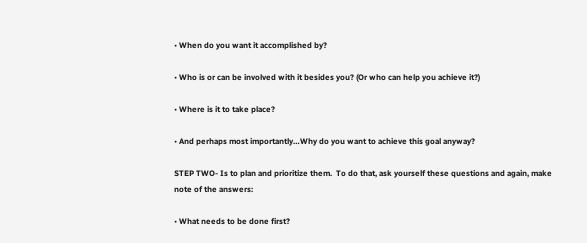• When do you want it accomplished by?

• Who is or can be involved with it besides you? (Or who can help you achieve it?)

• Where is it to take place?

• And perhaps most importantly…Why do you want to achieve this goal anyway?

STEP TWO- Is to plan and prioritize them.  To do that, ask yourself these questions and again, make note of the answers:

• What needs to be done first?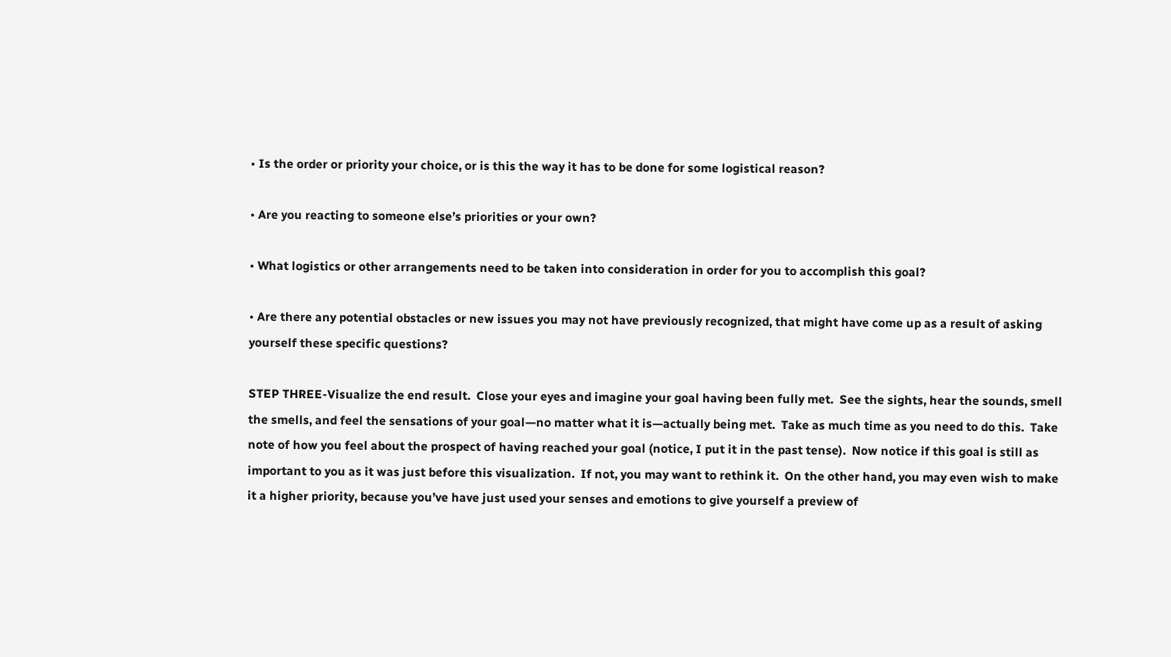• Is the order or priority your choice, or is this the way it has to be done for some logistical reason?

• Are you reacting to someone else’s priorities or your own?

• What logistics or other arrangements need to be taken into consideration in order for you to accomplish this goal?

• Are there any potential obstacles or new issues you may not have previously recognized, that might have come up as a result of asking yourself these specific questions?

STEP THREE-Visualize the end result.  Close your eyes and imagine your goal having been fully met.  See the sights, hear the sounds, smell the smells, and feel the sensations of your goal—no matter what it is—actually being met.  Take as much time as you need to do this.  Take note of how you feel about the prospect of having reached your goal (notice, I put it in the past tense).  Now notice if this goal is still as important to you as it was just before this visualization.  If not, you may want to rethink it.  On the other hand, you may even wish to make it a higher priority, because you’ve have just used your senses and emotions to give yourself a preview of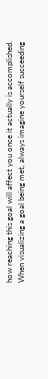how reaching this goal will affect you once it actually is accomplished.  When visualizing a goal being met, always imagine yourself succeeding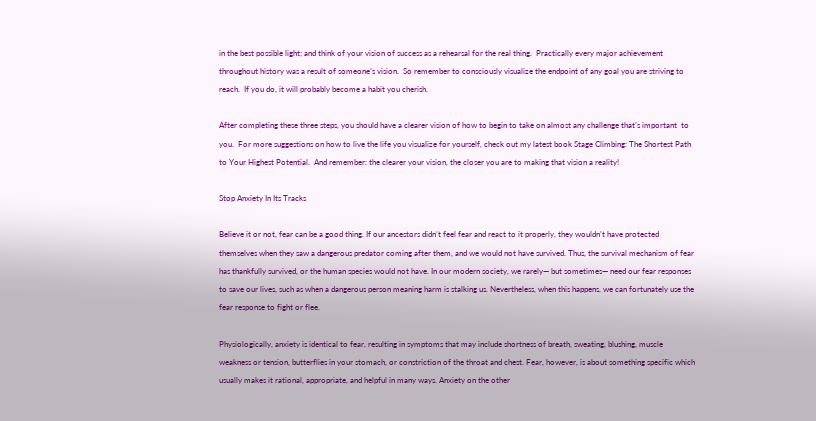in the best possible light; and think of your vision of success as a rehearsal for the real thing.  Practically every major achievement throughout history was a result of someone’s vision.  So remember to consciously visualize the endpoint of any goal you are striving to reach.  If you do, it will probably become a habit you cherish.

After completing these three steps, you should have a clearer vision of how to begin to take on almost any challenge that’s important  to you.  For more suggestions on how to live the life you visualize for yourself, check out my latest book Stage Climbing: The Shortest Path to Your Highest Potential.  And remember: the clearer your vision, the closer you are to making that vision a reality!

Stop Anxiety In Its Tracks

Believe it or not, fear can be a good thing. If our ancestors didn’t feel fear and react to it properly, they wouldn’t have protected themselves when they saw a dangerous predator coming after them, and we would not have survived. Thus, the survival mechanism of fear has thankfully survived, or the human species would not have. In our modern society, we rarely— but sometimes— need our fear responses to save our lives, such as when a dangerous person meaning harm is stalking us. Nevertheless, when this happens, we can fortunately use the fear response to fight or flee.

Physiologically, anxiety is identical to fear, resulting in symptoms that may include shortness of breath, sweating, blushing, muscle weakness or tension, butterflies in your stomach, or constriction of the throat and chest. Fear, however, is about something specific which usually makes it rational, appropriate, and helpful in many ways. Anxiety on the other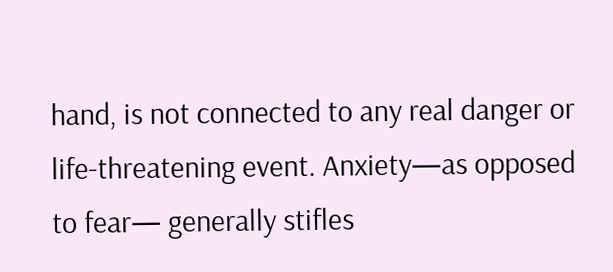hand, is not connected to any real danger or life-threatening event. Anxiety—as opposed to fear— generally stifles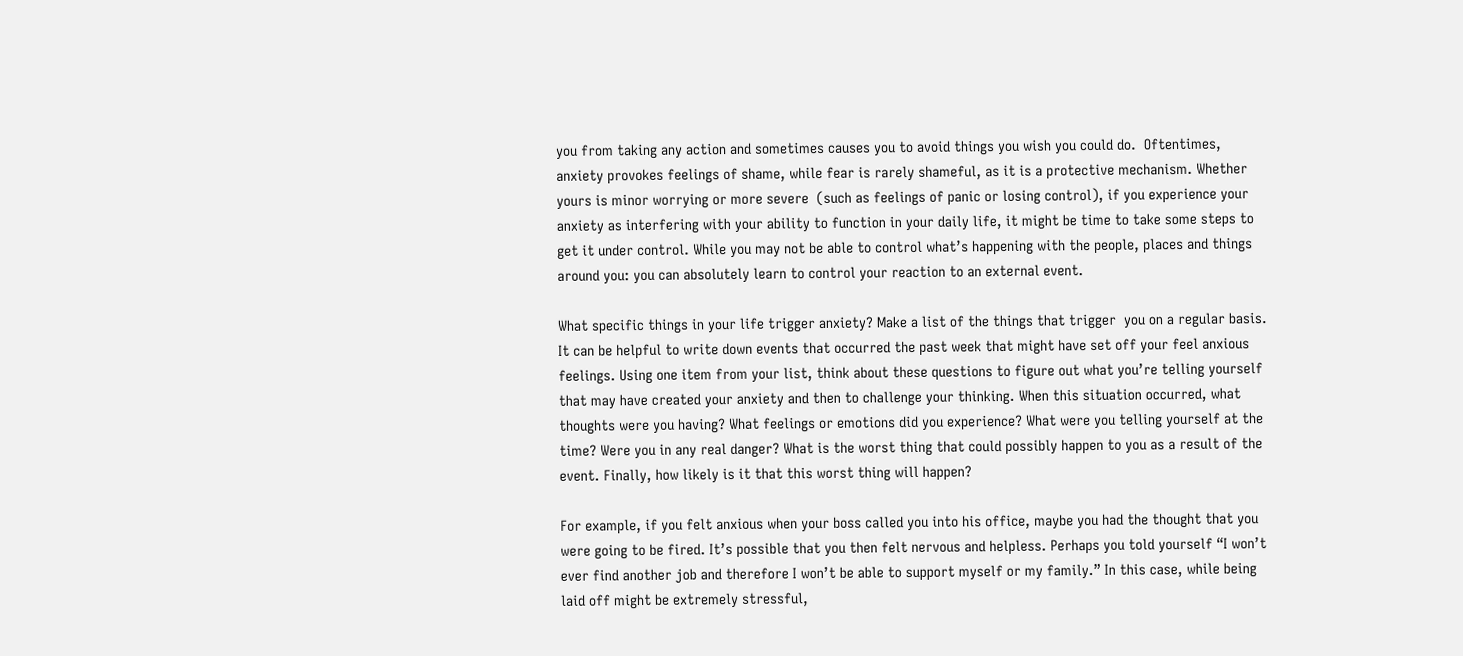you from taking any action and sometimes causes you to avoid things you wish you could do.  Oftentimes, anxiety provokes feelings of shame, while fear is rarely shameful, as it is a protective mechanism. Whether yours is minor worrying or more severe  (such as feelings of panic or losing control), if you experience your anxiety as interfering with your ability to function in your daily life, it might be time to take some steps to get it under control. While you may not be able to control what’s happening with the people, places and things around you: you can absolutely learn to control your reaction to an external event.

What specific things in your life trigger anxiety? Make a list of the things that trigger  you on a regular basis.  It can be helpful to write down events that occurred the past week that might have set off your feel anxious feelings. Using one item from your list, think about these questions to figure out what you’re telling yourself that may have created your anxiety and then to challenge your thinking. When this situation occurred, what thoughts were you having? What feelings or emotions did you experience? What were you telling yourself at the time? Were you in any real danger? What is the worst thing that could possibly happen to you as a result of the event. Finally, how likely is it that this worst thing will happen?

For example, if you felt anxious when your boss called you into his office, maybe you had the thought that you were going to be fired. It’s possible that you then felt nervous and helpless. Perhaps you told yourself “I won’t ever find another job and therefore I won’t be able to support myself or my family.” In this case, while being laid off might be extremely stressful,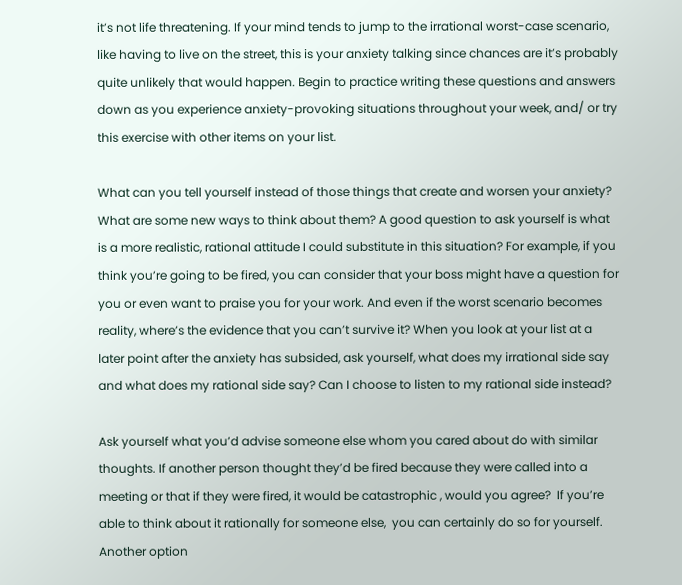it’s not life threatening. If your mind tends to jump to the irrational worst-case scenario, like having to live on the street, this is your anxiety talking since chances are it’s probably quite unlikely that would happen. Begin to practice writing these questions and answers down as you experience anxiety-provoking situations throughout your week, and/ or try this exercise with other items on your list.

What can you tell yourself instead of those things that create and worsen your anxiety? What are some new ways to think about them? A good question to ask yourself is what is a more realistic, rational attitude I could substitute in this situation? For example, if you think you’re going to be fired, you can consider that your boss might have a question for you or even want to praise you for your work. And even if the worst scenario becomes reality, where’s the evidence that you can’t survive it? When you look at your list at a later point after the anxiety has subsided, ask yourself, what does my irrational side say and what does my rational side say? Can I choose to listen to my rational side instead?

Ask yourself what you’d advise someone else whom you cared about do with similar thoughts. If another person thought they’d be fired because they were called into a meeting or that if they were fired, it would be catastrophic , would you agree?  If you’re able to think about it rationally for someone else,  you can certainly do so for yourself.  Another option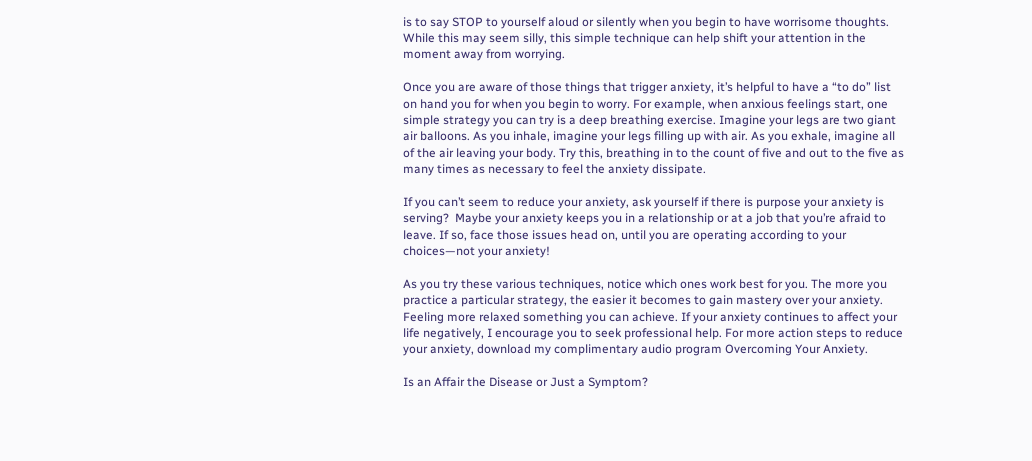is to say STOP to yourself aloud or silently when you begin to have worrisome thoughts. While this may seem silly, this simple technique can help shift your attention in the moment away from worrying.

Once you are aware of those things that trigger anxiety, it’s helpful to have a “to do” list on hand you for when you begin to worry. For example, when anxious feelings start, one simple strategy you can try is a deep breathing exercise. Imagine your legs are two giant air balloons. As you inhale, imagine your legs filling up with air. As you exhale, imagine all of the air leaving your body. Try this, breathing in to the count of five and out to the five as many times as necessary to feel the anxiety dissipate.

If you can’t seem to reduce your anxiety, ask yourself if there is purpose your anxiety is serving?  Maybe your anxiety keeps you in a relationship or at a job that you’re afraid to leave. If so, face those issues head on, until you are operating according to your choices—not your anxiety!

As you try these various techniques, notice which ones work best for you. The more you practice a particular strategy, the easier it becomes to gain mastery over your anxiety. Feeling more relaxed something you can achieve. If your anxiety continues to affect your life negatively, I encourage you to seek professional help. For more action steps to reduce your anxiety, download my complimentary audio program Overcoming Your Anxiety.

Is an Affair the Disease or Just a Symptom?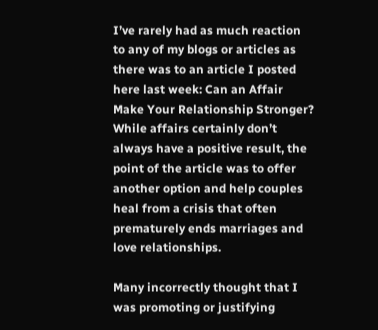I’ve rarely had as much reaction to any of my blogs or articles as there was to an article I posted here last week: Can an Affair Make Your Relationship Stronger? While affairs certainly don’t always have a positive result, the point of the article was to offer another option and help couples heal from a crisis that often prematurely ends marriages and love relationships.

Many incorrectly thought that I was promoting or justifying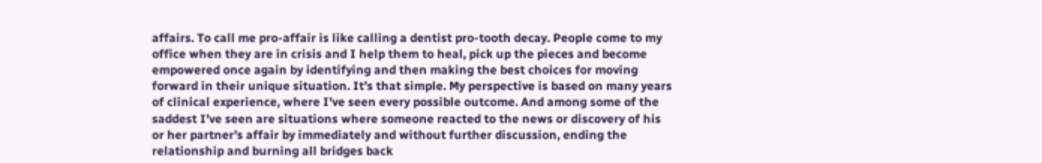affairs. To call me pro-affair is like calling a dentist pro-tooth decay. People come to my office when they are in crisis and I help them to heal, pick up the pieces and become empowered once again by identifying and then making the best choices for moving forward in their unique situation. It’s that simple. My perspective is based on many years of clinical experience, where I’ve seen every possible outcome. And among some of the saddest I’ve seen are situations where someone reacted to the news or discovery of his or her partner’s affair by immediately and without further discussion, ending the relationship and burning all bridges back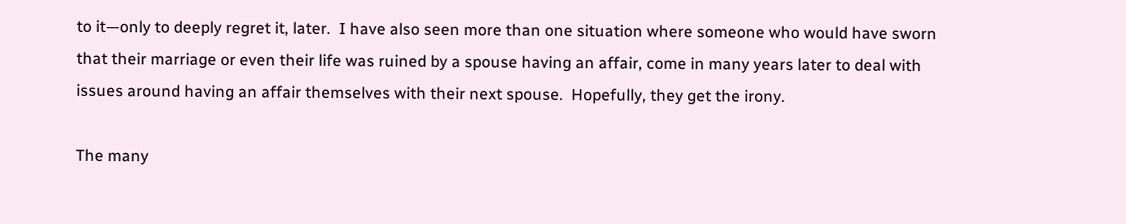to it—only to deeply regret it, later.  I have also seen more than one situation where someone who would have sworn that their marriage or even their life was ruined by a spouse having an affair, come in many years later to deal with issues around having an affair themselves with their next spouse.  Hopefully, they get the irony.

The many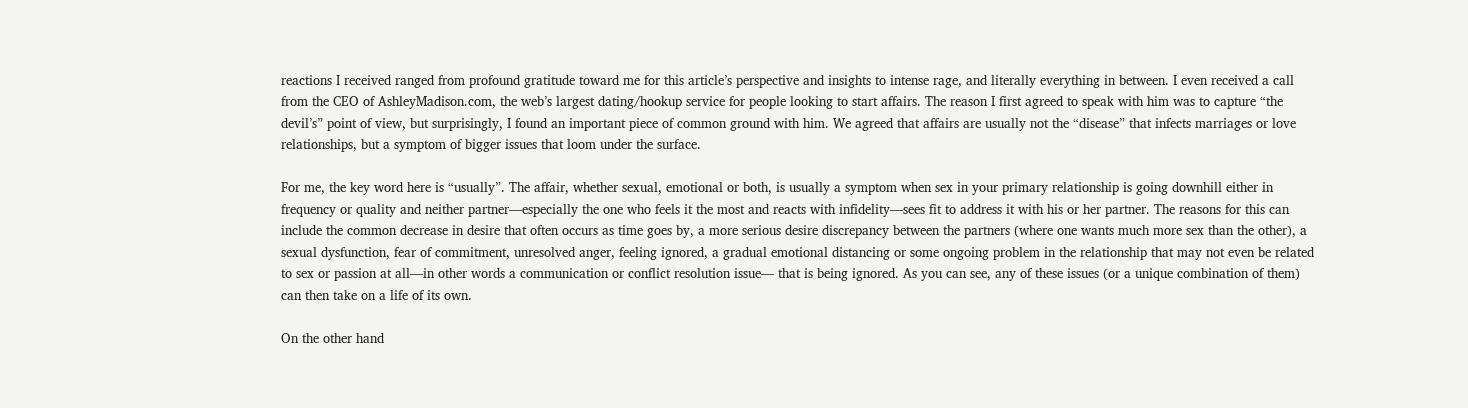reactions I received ranged from profound gratitude toward me for this article’s perspective and insights to intense rage, and literally everything in between. I even received a call from the CEO of AshleyMadison.com, the web’s largest dating/hookup service for people looking to start affairs. The reason I first agreed to speak with him was to capture “the devil’s” point of view, but surprisingly, I found an important piece of common ground with him. We agreed that affairs are usually not the “disease” that infects marriages or love relationships, but a symptom of bigger issues that loom under the surface.

For me, the key word here is “usually”. The affair, whether sexual, emotional or both, is usually a symptom when sex in your primary relationship is going downhill either in frequency or quality and neither partner—especially the one who feels it the most and reacts with infidelity—sees fit to address it with his or her partner. The reasons for this can include the common decrease in desire that often occurs as time goes by, a more serious desire discrepancy between the partners (where one wants much more sex than the other), a sexual dysfunction, fear of commitment, unresolved anger, feeling ignored, a gradual emotional distancing or some ongoing problem in the relationship that may not even be related to sex or passion at all—in other words a communication or conflict resolution issue— that is being ignored. As you can see, any of these issues (or a unique combination of them) can then take on a life of its own.

On the other hand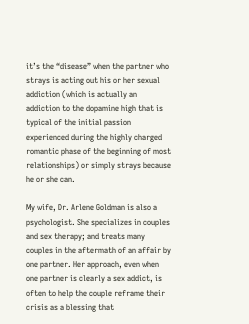it’s the “disease” when the partner who strays is acting out his or her sexual addiction (which is actually an addiction to the dopamine high that is typical of the initial passion experienced during the highly charged romantic phase of the beginning of most relationships) or simply strays because he or she can.

My wife, Dr. Arlene Goldman is also a psychologist. She specializes in couples and sex therapy; and treats many couples in the aftermath of an affair by one partner. Her approach, even when one partner is clearly a sex addict, is often to help the couple reframe their crisis as a blessing that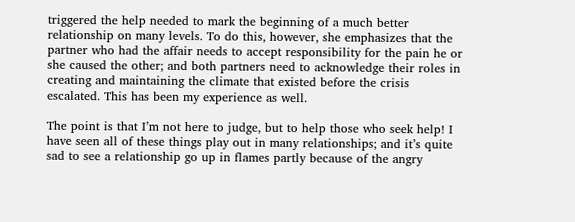triggered the help needed to mark the beginning of a much better relationship on many levels. To do this, however, she emphasizes that the partner who had the affair needs to accept responsibility for the pain he or she caused the other; and both partners need to acknowledge their roles in creating and maintaining the climate that existed before the crisis escalated. This has been my experience as well.

The point is that I’m not here to judge, but to help those who seek help! I have seen all of these things play out in many relationships; and it’s quite sad to see a relationship go up in flames partly because of the angry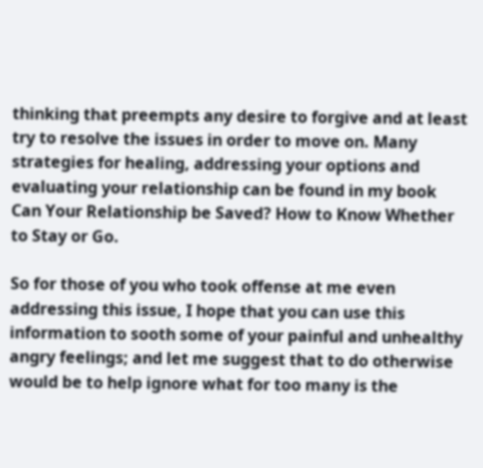thinking that preempts any desire to forgive and at least try to resolve the issues in order to move on. Many strategies for healing, addressing your options and evaluating your relationship can be found in my book Can Your Relationship be Saved? How to Know Whether to Stay or Go.

So for those of you who took offense at me even addressing this issue, I hope that you can use this information to sooth some of your painful and unhealthy angry feelings; and let me suggest that to do otherwise would be to help ignore what for too many is the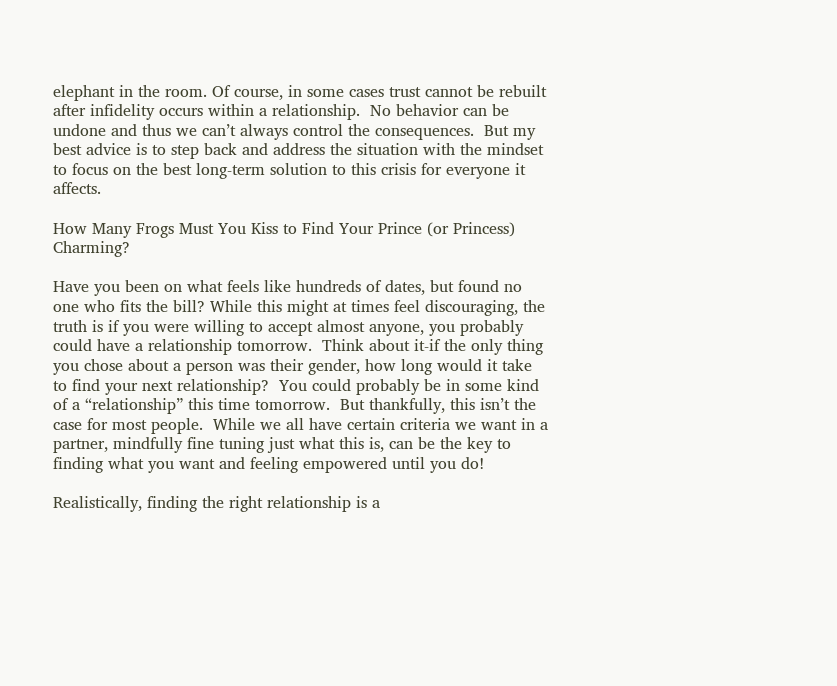elephant in the room. Of course, in some cases trust cannot be rebuilt after infidelity occurs within a relationship.  No behavior can be undone and thus we can’t always control the consequences.  But my best advice is to step back and address the situation with the mindset to focus on the best long-term solution to this crisis for everyone it affects.

How Many Frogs Must You Kiss to Find Your Prince (or Princess) Charming?

Have you been on what feels like hundreds of dates, but found no one who fits the bill? While this might at times feel discouraging, the truth is if you were willing to accept almost anyone, you probably could have a relationship tomorrow.  Think about it-if the only thing you chose about a person was their gender, how long would it take to find your next relationship?  You could probably be in some kind of a “relationship” this time tomorrow.  But thankfully, this isn’t the case for most people.  While we all have certain criteria we want in a partner, mindfully fine tuning just what this is, can be the key to finding what you want and feeling empowered until you do!

Realistically, finding the right relationship is a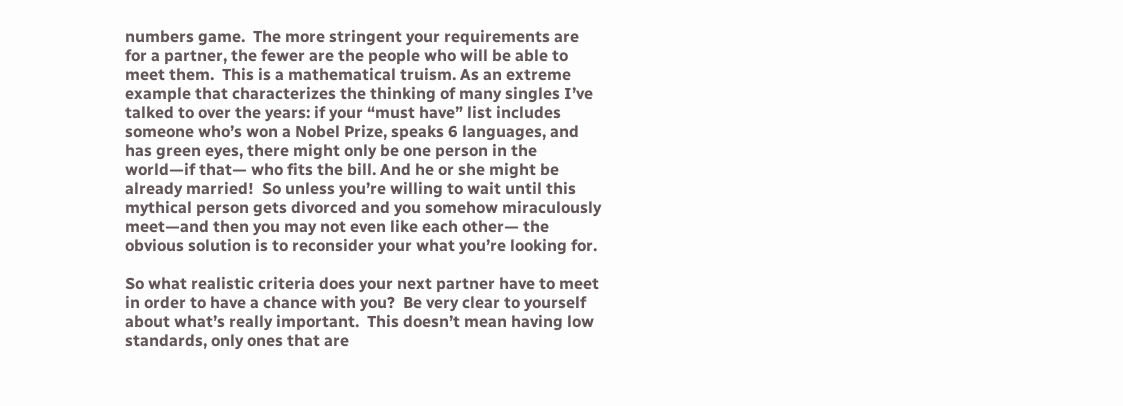numbers game.  The more stringent your requirements are for a partner, the fewer are the people who will be able to meet them.  This is a mathematical truism. As an extreme example that characterizes the thinking of many singles I’ve talked to over the years: if your “must have” list includes someone who’s won a Nobel Prize, speaks 6 languages, and has green eyes, there might only be one person in the world—if that— who fits the bill. And he or she might be already married!  So unless you’re willing to wait until this mythical person gets divorced and you somehow miraculously meet—and then you may not even like each other— the obvious solution is to reconsider your what you’re looking for.

So what realistic criteria does your next partner have to meet in order to have a chance with you?  Be very clear to yourself about what’s really important.  This doesn’t mean having low standards, only ones that are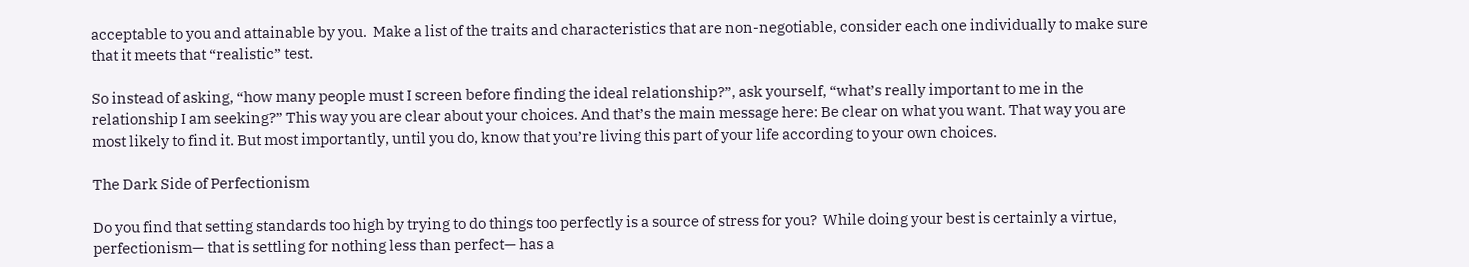acceptable to you and attainable by you.  Make a list of the traits and characteristics that are non-negotiable, consider each one individually to make sure that it meets that “realistic” test.

So instead of asking, “how many people must I screen before finding the ideal relationship?”, ask yourself, “what’s really important to me in the relationship I am seeking?” This way you are clear about your choices. And that’s the main message here: Be clear on what you want. That way you are most likely to find it. But most importantly, until you do, know that you’re living this part of your life according to your own choices.

The Dark Side of Perfectionism

Do you find that setting standards too high by trying to do things too perfectly is a source of stress for you?  While doing your best is certainly a virtue, perfectionism— that is settling for nothing less than perfect— has a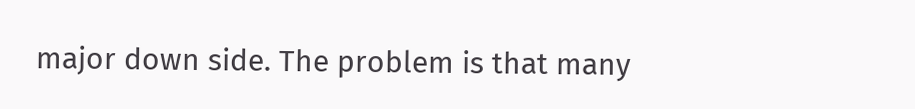major down side. The problem is that many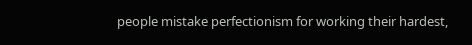people mistake perfectionism for working their hardest,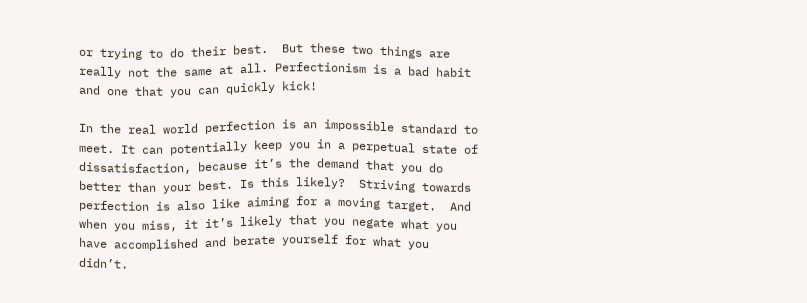or trying to do their best.  But these two things are really not the same at all. Perfectionism is a bad habit and one that you can quickly kick!

In the real world perfection is an impossible standard to meet. It can potentially keep you in a perpetual state of dissatisfaction, because it’s the demand that you do better than your best. Is this likely?  Striving towards perfection is also like aiming for a moving target.  And when you miss, it it’s likely that you negate what you have accomplished and berate yourself for what you didn’t.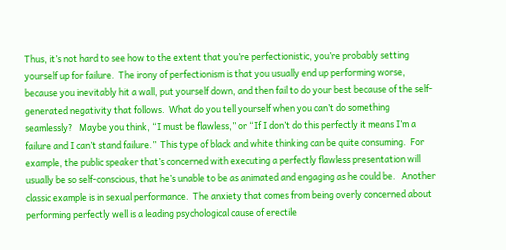Thus, it’s not hard to see how to the extent that you’re perfectionistic, you’re probably setting yourself up for failure.  The irony of perfectionism is that you usually end up performing worse, because you inevitably hit a wall, put yourself down, and then fail to do your best because of the self-generated negativity that follows.  What do you tell yourself when you can’t do something seamlessly?   Maybe you think, “I must be flawless,” or “If I don’t do this perfectly it means I’m a failure and I can’t stand failure.”  This type of black and white thinking can be quite consuming.  For example, the public speaker that’s concerned with executing a perfectly flawless presentation will usually be so self-conscious, that he’s unable to be as animated and engaging as he could be.   Another classic example is in sexual performance.  The anxiety that comes from being overly concerned about performing perfectly well is a leading psychological cause of erectile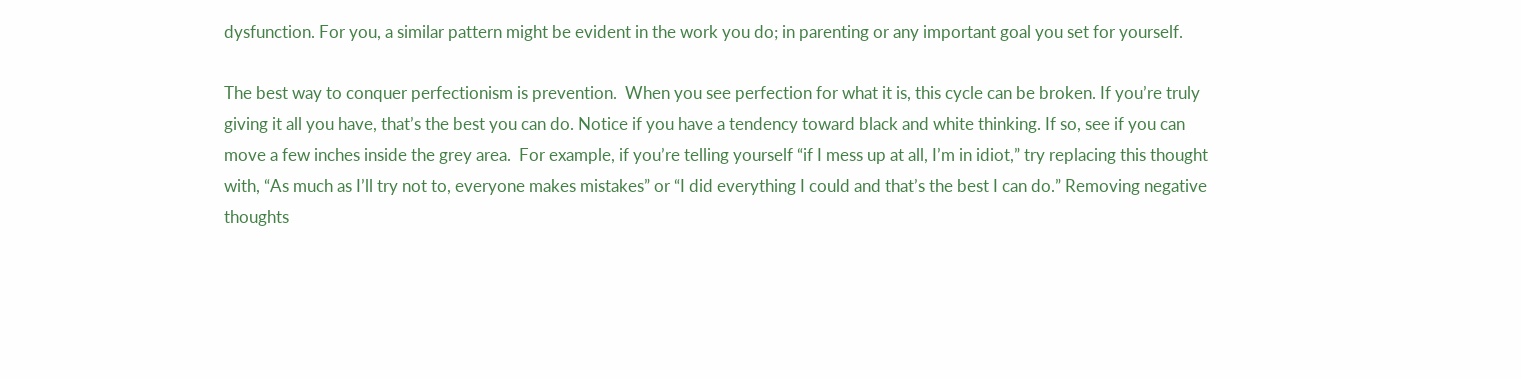dysfunction. For you, a similar pattern might be evident in the work you do; in parenting or any important goal you set for yourself.

The best way to conquer perfectionism is prevention.  When you see perfection for what it is, this cycle can be broken. If you’re truly giving it all you have, that’s the best you can do. Notice if you have a tendency toward black and white thinking. If so, see if you can move a few inches inside the grey area.  For example, if you’re telling yourself “if I mess up at all, I’m in idiot,” try replacing this thought with, “As much as I’ll try not to, everyone makes mistakes” or “I did everything I could and that’s the best I can do.” Removing negative thoughts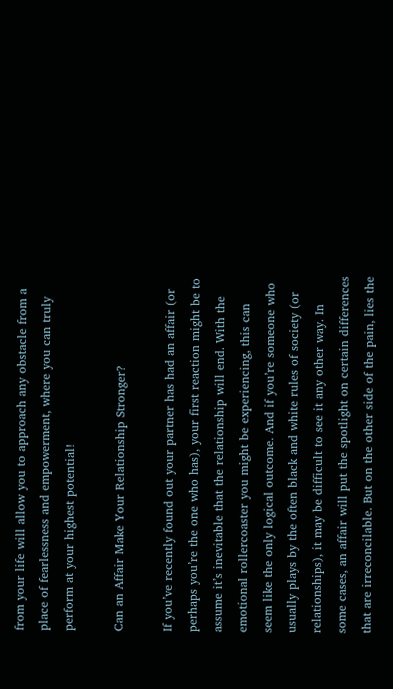from your life will allow you to approach any obstacle from a place of fearlessness and empowerment, where you can truly perform at your highest potential!

Can an Affair Make Your Relationship Stronger?

If you’ve recently found out your partner has had an affair (or perhaps you’re the one who has), your first reaction might be to assume it’s inevitable that the relationship will end. With the emotional rollercoaster you might be experiencing, this can seem like the only logical outcome. And if you’re someone who usually plays by the often black and white rules of society (or relationships), it may be difficult to see it any other way. In some cases, an affair will put the spotlight on certain differences that are irreconcilable. But on the other side of the pain, lies the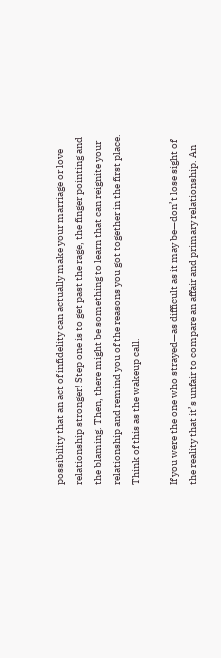possibility that an act of infidelity can actually make your marriage or love relationship stronger! Step one is to get past the rage, the finger pointing and the blaming. Then, there might be something to learn that can reignite your relationship and remind you of the reasons you got together in the first place. Think of this as the wakeup call.

If you were the one who strayed—as difficult as it may be—don’t lose sight of the reality that it’s unfair to compare an affair and primary relationship. An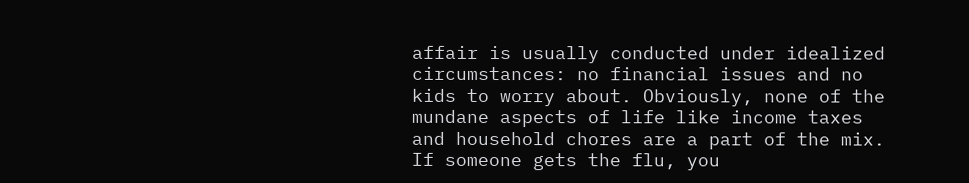affair is usually conducted under idealized circumstances: no financial issues and no kids to worry about. Obviously, none of the mundane aspects of life like income taxes and household chores are a part of the mix. If someone gets the flu, you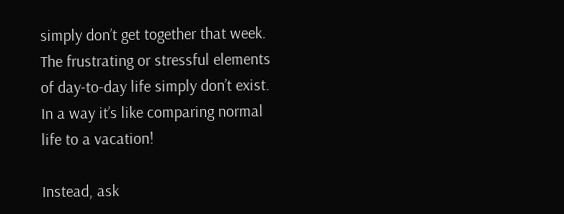simply don’t get together that week. The frustrating or stressful elements of day-to-day life simply don’t exist. In a way it’s like comparing normal life to a vacation!

Instead, ask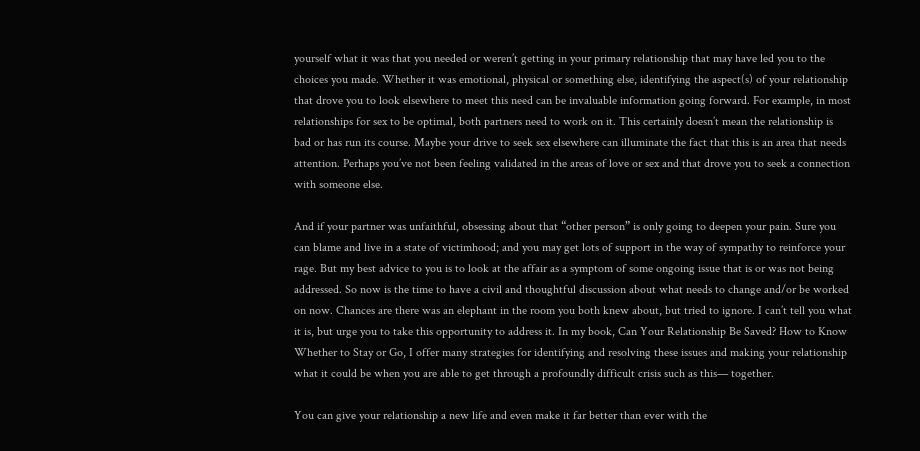yourself what it was that you needed or weren’t getting in your primary relationship that may have led you to the choices you made. Whether it was emotional, physical or something else, identifying the aspect(s) of your relationship that drove you to look elsewhere to meet this need can be invaluable information going forward. For example, in most relationships for sex to be optimal, both partners need to work on it. This certainly doesn’t mean the relationship is bad or has run its course. Maybe your drive to seek sex elsewhere can illuminate the fact that this is an area that needs attention. Perhaps you’ve not been feeling validated in the areas of love or sex and that drove you to seek a connection with someone else.

And if your partner was unfaithful, obsessing about that “other person” is only going to deepen your pain. Sure you can blame and live in a state of victimhood; and you may get lots of support in the way of sympathy to reinforce your rage. But my best advice to you is to look at the affair as a symptom of some ongoing issue that is or was not being addressed. So now is the time to have a civil and thoughtful discussion about what needs to change and/or be worked on now. Chances are there was an elephant in the room you both knew about, but tried to ignore. I can’t tell you what it is, but urge you to take this opportunity to address it. In my book, Can Your Relationship Be Saved? How to Know Whether to Stay or Go, I offer many strategies for identifying and resolving these issues and making your relationship what it could be when you are able to get through a profoundly difficult crisis such as this— together.

You can give your relationship a new life and even make it far better than ever with the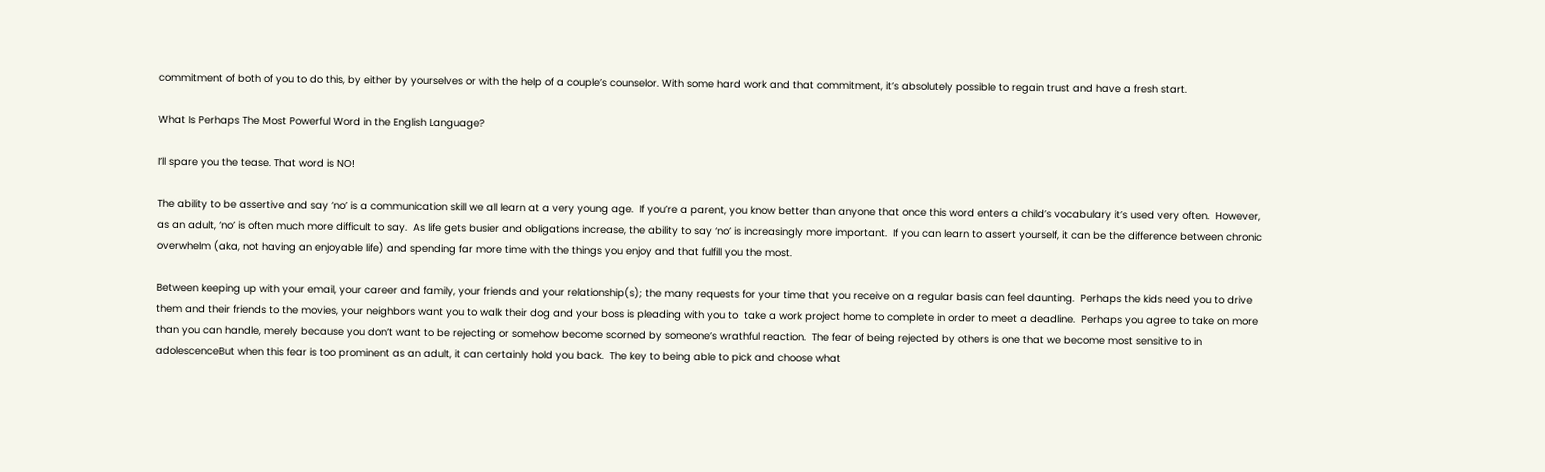commitment of both of you to do this, by either by yourselves or with the help of a couple’s counselor. With some hard work and that commitment, it’s absolutely possible to regain trust and have a fresh start.

What Is Perhaps The Most Powerful Word in the English Language?

I’ll spare you the tease. That word is NO!

The ability to be assertive and say ‘no’ is a communication skill we all learn at a very young age.  If you’re a parent, you know better than anyone that once this word enters a child’s vocabulary it’s used very often.  However, as an adult, ‘no’ is often much more difficult to say.  As life gets busier and obligations increase, the ability to say ‘no’ is increasingly more important.  If you can learn to assert yourself, it can be the difference between chronic overwhelm (aka, not having an enjoyable life) and spending far more time with the things you enjoy and that fulfill you the most.

Between keeping up with your email, your career and family, your friends and your relationship(s); the many requests for your time that you receive on a regular basis can feel daunting.  Perhaps the kids need you to drive them and their friends to the movies, your neighbors want you to walk their dog and your boss is pleading with you to  take a work project home to complete in order to meet a deadline.  Perhaps you agree to take on more than you can handle, merely because you don’t want to be rejecting or somehow become scorned by someone’s wrathful reaction.  The fear of being rejected by others is one that we become most sensitive to in adolescenceBut when this fear is too prominent as an adult, it can certainly hold you back.  The key to being able to pick and choose what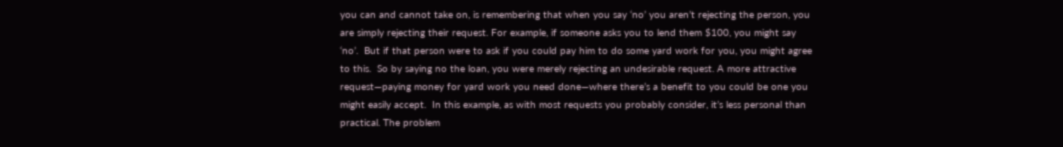you can and cannot take on, is remembering that when you say ‘no’ you aren’t rejecting the person, you are simply rejecting their request. For example, if someone asks you to lend them $100, you might say ‘no’.  But if that person were to ask if you could pay him to do some yard work for you, you might agree to this.  So by saying no the loan, you were merely rejecting an undesirable request. A more attractive request—paying money for yard work you need done—where there’s a benefit to you could be one you might easily accept.  In this example, as with most requests you probably consider, it’s less personal than practical. The problem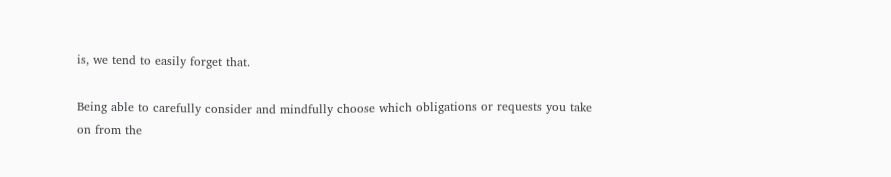is, we tend to easily forget that.

Being able to carefully consider and mindfully choose which obligations or requests you take on from the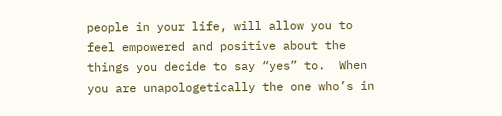people in your life, will allow you to feel empowered and positive about the things you decide to say “yes” to.  When you are unapologetically the one who’s in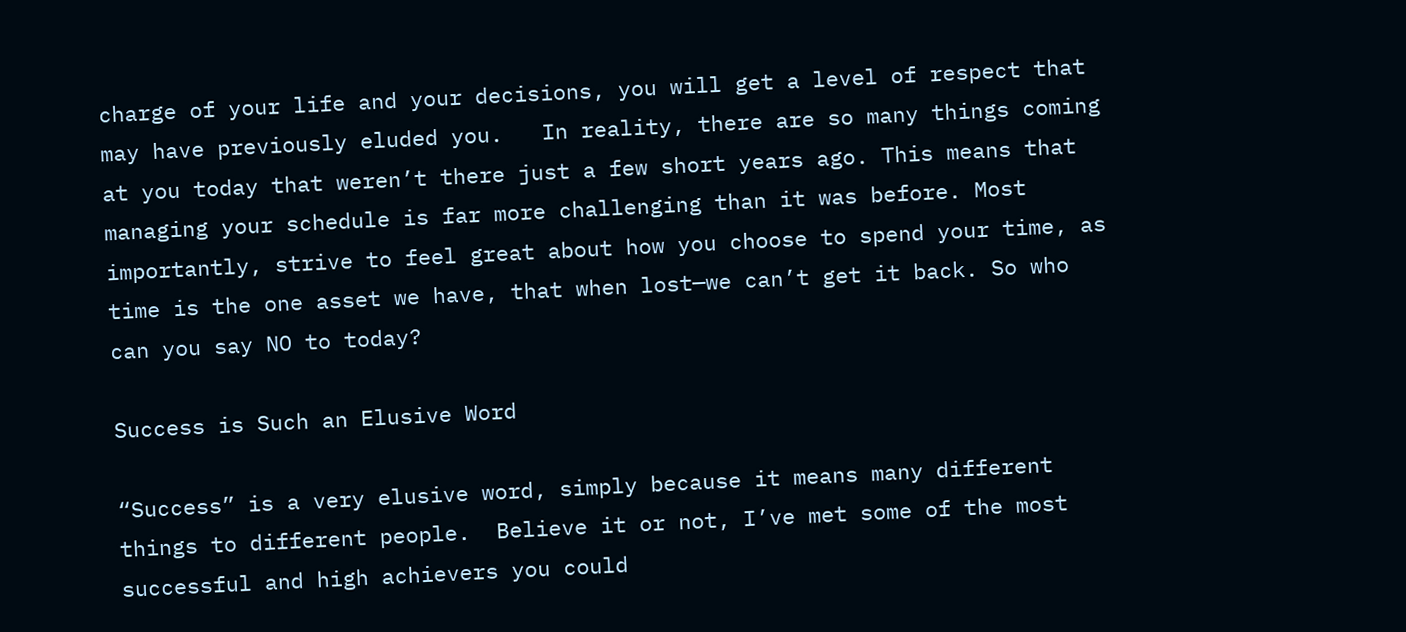charge of your life and your decisions, you will get a level of respect that may have previously eluded you.   In reality, there are so many things coming at you today that weren’t there just a few short years ago. This means that managing your schedule is far more challenging than it was before. Most importantly, strive to feel great about how you choose to spend your time, as time is the one asset we have, that when lost—we can’t get it back. So who can you say NO to today?

Success is Such an Elusive Word

“Success” is a very elusive word, simply because it means many different things to different people.  Believe it or not, I’ve met some of the most successful and high achievers you could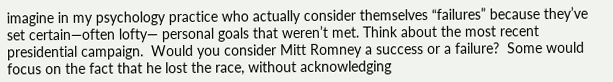imagine in my psychology practice who actually consider themselves “failures” because they’ve set certain—often lofty— personal goals that weren’t met. Think about the most recent presidential campaign.  Would you consider Mitt Romney a success or a failure?  Some would focus on the fact that he lost the race, without acknowledging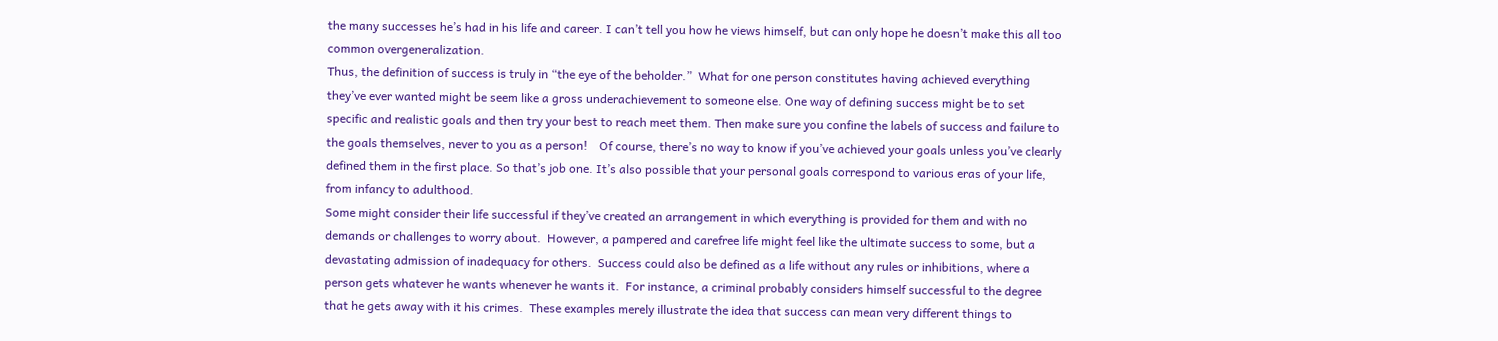the many successes he’s had in his life and career. I can’t tell you how he views himself, but can only hope he doesn’t make this all too common overgeneralization.
Thus, the definition of success is truly in “the eye of the beholder.”  What for one person constitutes having achieved everything they’ve ever wanted might be seem like a gross underachievement to someone else. One way of defining success might be to set specific and realistic goals and then try your best to reach meet them. Then make sure you confine the labels of success and failure to the goals themselves, never to you as a person!    Of course, there’s no way to know if you’ve achieved your goals unless you’ve clearly defined them in the first place. So that’s job one. It’s also possible that your personal goals correspond to various eras of your life, from infancy to adulthood.
Some might consider their life successful if they’ve created an arrangement in which everything is provided for them and with no demands or challenges to worry about.  However, a pampered and carefree life might feel like the ultimate success to some, but a devastating admission of inadequacy for others.  Success could also be defined as a life without any rules or inhibitions, where a person gets whatever he wants whenever he wants it.  For instance, a criminal probably considers himself successful to the degree that he gets away with it his crimes.  These examples merely illustrate the idea that success can mean very different things to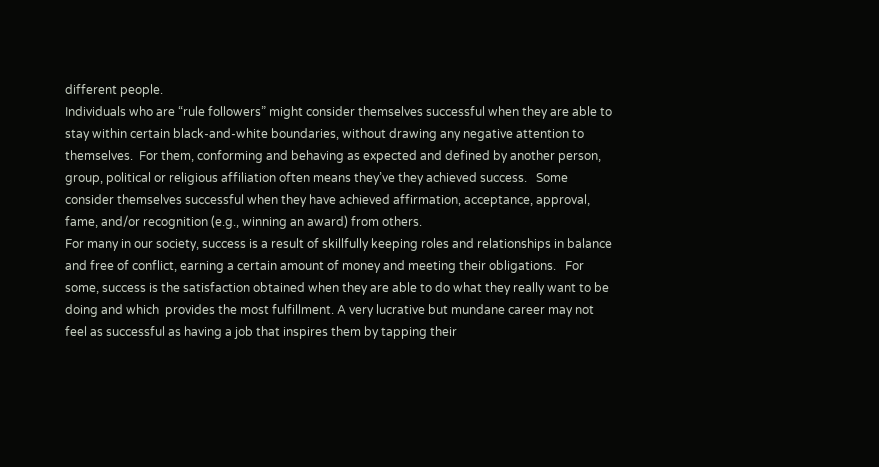different people.
Individuals who are “rule followers” might consider themselves successful when they are able to stay within certain black-and-white boundaries, without drawing any negative attention to themselves.  For them, conforming and behaving as expected and defined by another person, group, political or religious affiliation often means they’ve they achieved success.   Some consider themselves successful when they have achieved affirmation, acceptance, approval, fame, and/or recognition (e.g., winning an award) from others.
For many in our society, success is a result of skillfully keeping roles and relationships in balance and free of conflict, earning a certain amount of money and meeting their obligations.   For some, success is the satisfaction obtained when they are able to do what they really want to be doing and which  provides the most fulfillment. A very lucrative but mundane career may not feel as successful as having a job that inspires them by tapping their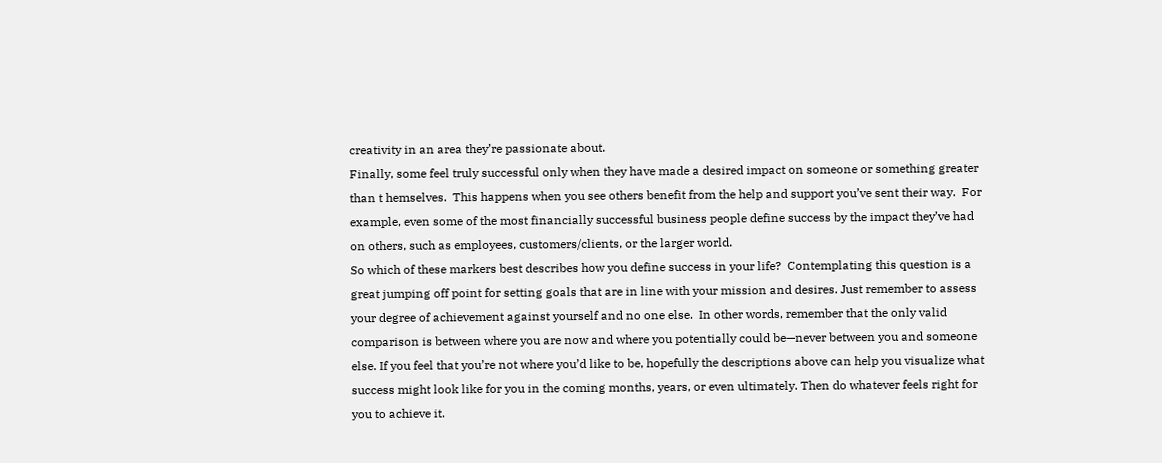creativity in an area they’re passionate about.
Finally, some feel truly successful only when they have made a desired impact on someone or something greater than t hemselves.  This happens when you see others benefit from the help and support you’ve sent their way.  For example, even some of the most financially successful business people define success by the impact they’ve had on others, such as employees, customers/clients, or the larger world.
So which of these markers best describes how you define success in your life?  Contemplating this question is a great jumping off point for setting goals that are in line with your mission and desires. Just remember to assess your degree of achievement against yourself and no one else.  In other words, remember that the only valid comparison is between where you are now and where you potentially could be—never between you and someone else. If you feel that you’re not where you’d like to be, hopefully the descriptions above can help you visualize what success might look like for you in the coming months, years, or even ultimately. Then do whatever feels right for you to achieve it.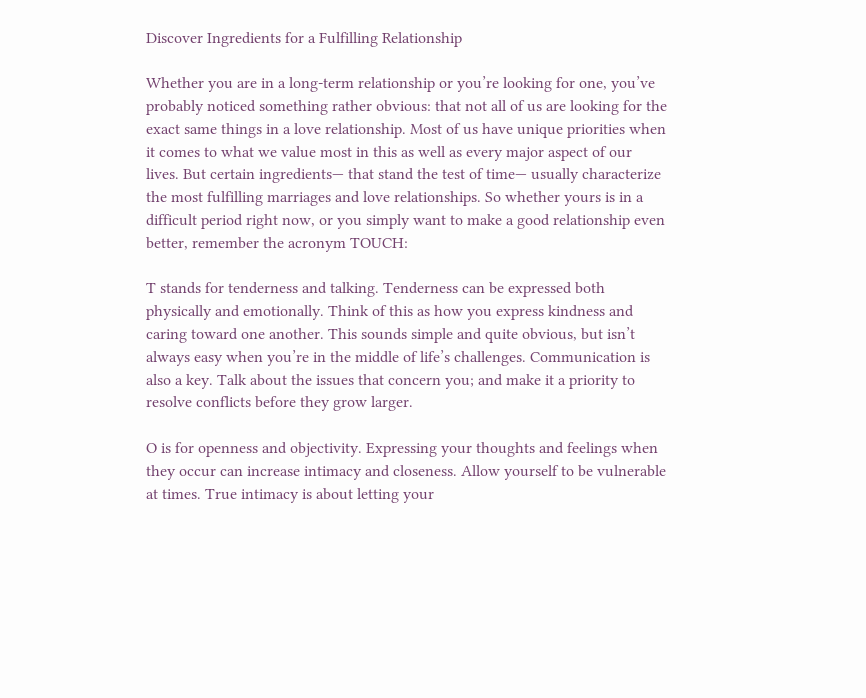Discover Ingredients for a Fulfilling Relationship

Whether you are in a long-term relationship or you’re looking for one, you’ve probably noticed something rather obvious: that not all of us are looking for the exact same things in a love relationship. Most of us have unique priorities when it comes to what we value most in this as well as every major aspect of our lives. But certain ingredients— that stand the test of time— usually characterize the most fulfilling marriages and love relationships. So whether yours is in a difficult period right now, or you simply want to make a good relationship even better, remember the acronym TOUCH:

T stands for tenderness and talking. Tenderness can be expressed both physically and emotionally. Think of this as how you express kindness and caring toward one another. This sounds simple and quite obvious, but isn’t always easy when you’re in the middle of life’s challenges. Communication is also a key. Talk about the issues that concern you; and make it a priority to resolve conflicts before they grow larger.

O is for openness and objectivity. Expressing your thoughts and feelings when they occur can increase intimacy and closeness. Allow yourself to be vulnerable at times. True intimacy is about letting your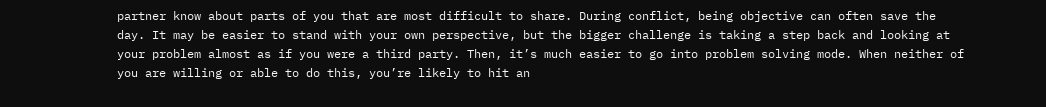partner know about parts of you that are most difficult to share. During conflict, being objective can often save the day. It may be easier to stand with your own perspective, but the bigger challenge is taking a step back and looking at your problem almost as if you were a third party. Then, it’s much easier to go into problem solving mode. When neither of you are willing or able to do this, you’re likely to hit an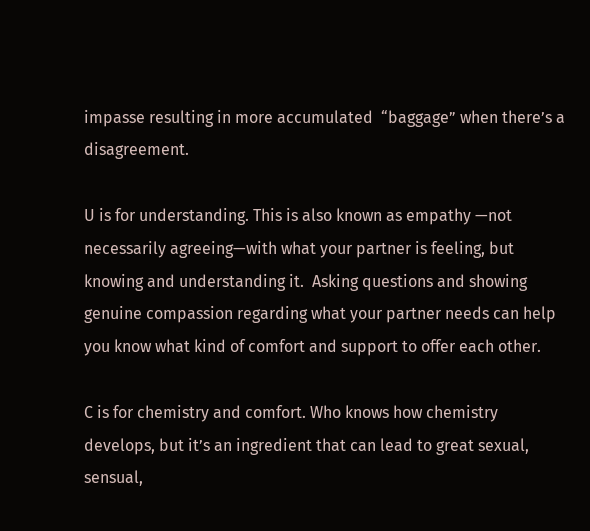impasse resulting in more accumulated  “baggage” when there’s a disagreement.

U is for understanding. This is also known as empathy —not necessarily agreeing—with what your partner is feeling, but knowing and understanding it.  Asking questions and showing genuine compassion regarding what your partner needs can help you know what kind of comfort and support to offer each other.

C is for chemistry and comfort. Who knows how chemistry develops, but it’s an ingredient that can lead to great sexual, sensual,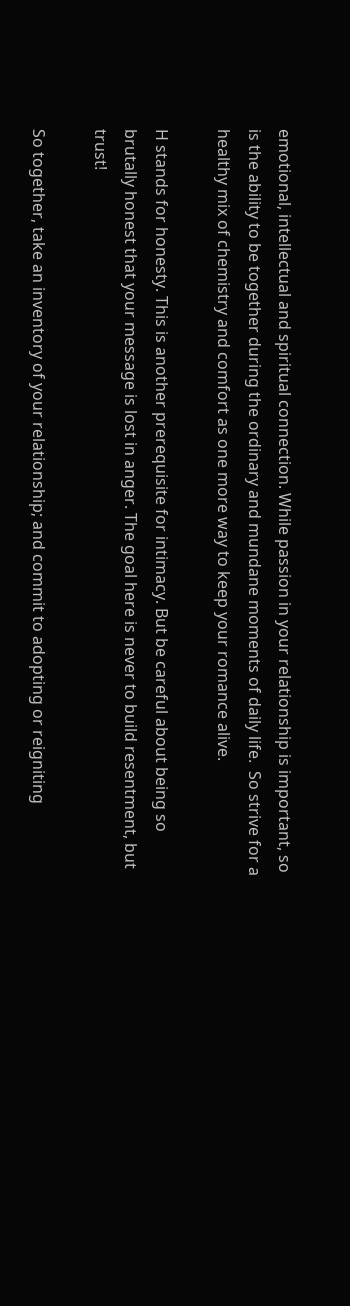emotional, intellectual and spiritual connection. While passion in your relationship is important, so is the ability to be together during the ordinary and mundane moments of daily life.  So strive for a healthy mix of chemistry and comfort as one more way to keep your romance alive.

H stands for honesty. This is another prerequisite for intimacy. But be careful about being so brutally honest that your message is lost in anger. The goal here is never to build resentment, but trust!

So together, take an inventory of your relationship; and commit to adopting or reigniting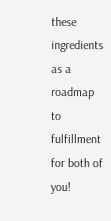these ingredients as a roadmap to fulfillment for both of you!